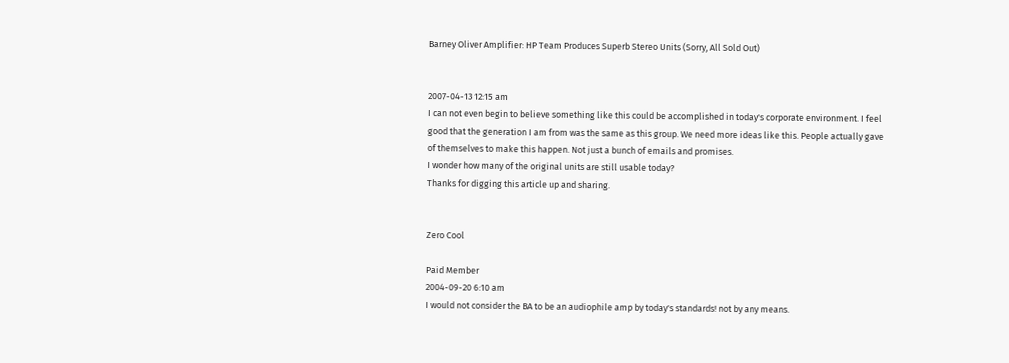Barney Oliver Amplifier: HP Team Produces Superb Stereo Units (Sorry, All Sold Out)


2007-04-13 12:15 am
I can not even begin to believe something like this could be accomplished in today's corporate environment. I feel good that the generation I am from was the same as this group. We need more ideas like this. People actually gave of themselves to make this happen. Not just a bunch of emails and promises.
I wonder how many of the original units are still usable today?
Thanks for digging this article up and sharing.


Zero Cool

Paid Member
2004-09-20 6:10 am
I would not consider the BA to be an audiophile amp by today's standards! not by any means.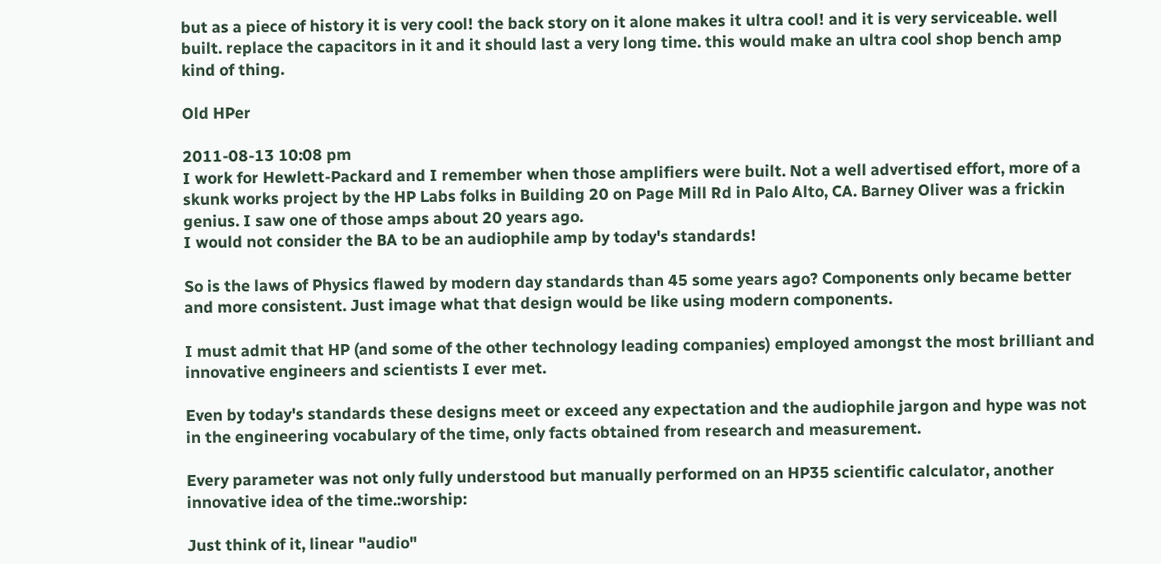but as a piece of history it is very cool! the back story on it alone makes it ultra cool! and it is very serviceable. well built. replace the capacitors in it and it should last a very long time. this would make an ultra cool shop bench amp kind of thing.

Old HPer

2011-08-13 10:08 pm
I work for Hewlett-Packard and I remember when those amplifiers were built. Not a well advertised effort, more of a skunk works project by the HP Labs folks in Building 20 on Page Mill Rd in Palo Alto, CA. Barney Oliver was a frickin genius. I saw one of those amps about 20 years ago.
I would not consider the BA to be an audiophile amp by today's standards!

So is the laws of Physics flawed by modern day standards than 45 some years ago? Components only became better and more consistent. Just image what that design would be like using modern components.

I must admit that HP (and some of the other technology leading companies) employed amongst the most brilliant and innovative engineers and scientists I ever met.

Even by today's standards these designs meet or exceed any expectation and the audiophile jargon and hype was not in the engineering vocabulary of the time, only facts obtained from research and measurement.

Every parameter was not only fully understood but manually performed on an HP35 scientific calculator, another innovative idea of the time.:worship:

Just think of it, linear "audio"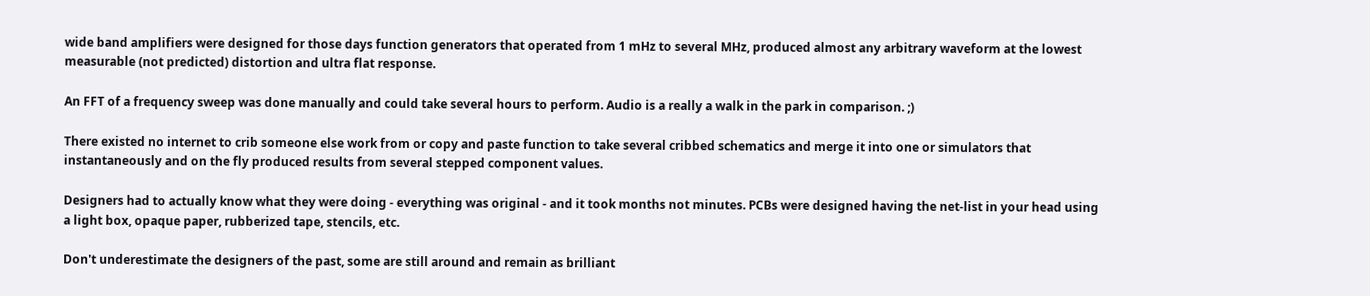wide band amplifiers were designed for those days function generators that operated from 1 mHz to several MHz, produced almost any arbitrary waveform at the lowest measurable (not predicted) distortion and ultra flat response.

An FFT of a frequency sweep was done manually and could take several hours to perform. Audio is a really a walk in the park in comparison. ;)

There existed no internet to crib someone else work from or copy and paste function to take several cribbed schematics and merge it into one or simulators that instantaneously and on the fly produced results from several stepped component values.

Designers had to actually know what they were doing - everything was original - and it took months not minutes. PCBs were designed having the net-list in your head using a light box, opaque paper, rubberized tape, stencils, etc.

Don't underestimate the designers of the past, some are still around and remain as brilliant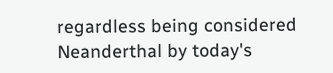regardless being considered Neanderthal by today's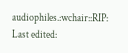audiophiles.:wchair::RIP:
Last edited: